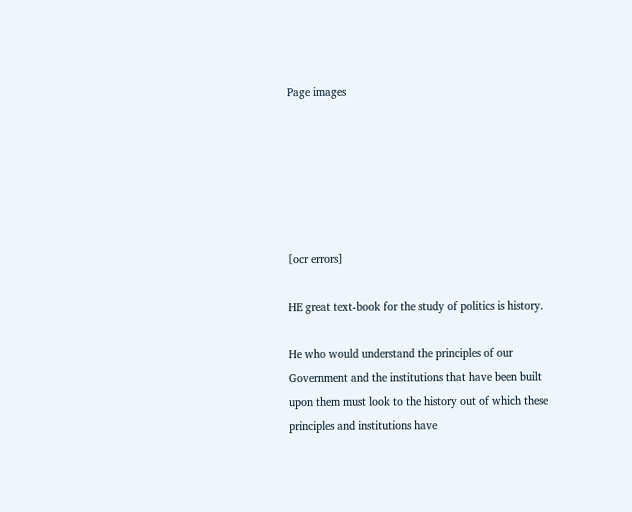Page images






[ocr errors]

HE great text-book for the study of politics is history.

He who would understand the principles of our Government and the institutions that have been built upon them must look to the history out of which these principles and institutions have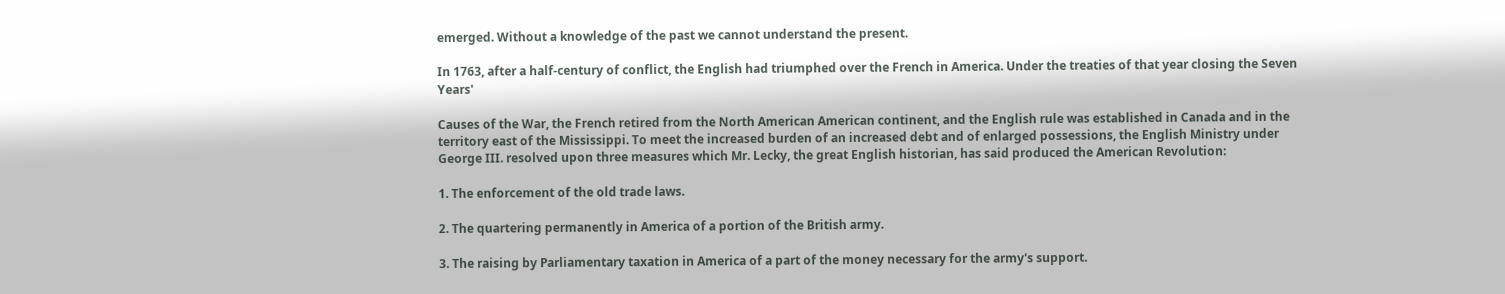emerged. Without a knowledge of the past we cannot understand the present.

In 1763, after a half-century of conflict, the English had triumphed over the French in America. Under the treaties of that year closing the Seven Years'

Causes of the War, the French retired from the North American American continent, and the English rule was established in Canada and in the territory east of the Mississippi. To meet the increased burden of an increased debt and of enlarged possessions, the English Ministry under George III. resolved upon three measures which Mr. Lecky, the great English historian, has said produced the American Revolution:

1. The enforcement of the old trade laws.

2. The quartering permanently in America of a portion of the British army.

3. The raising by Parliamentary taxation in America of a part of the money necessary for the army's support.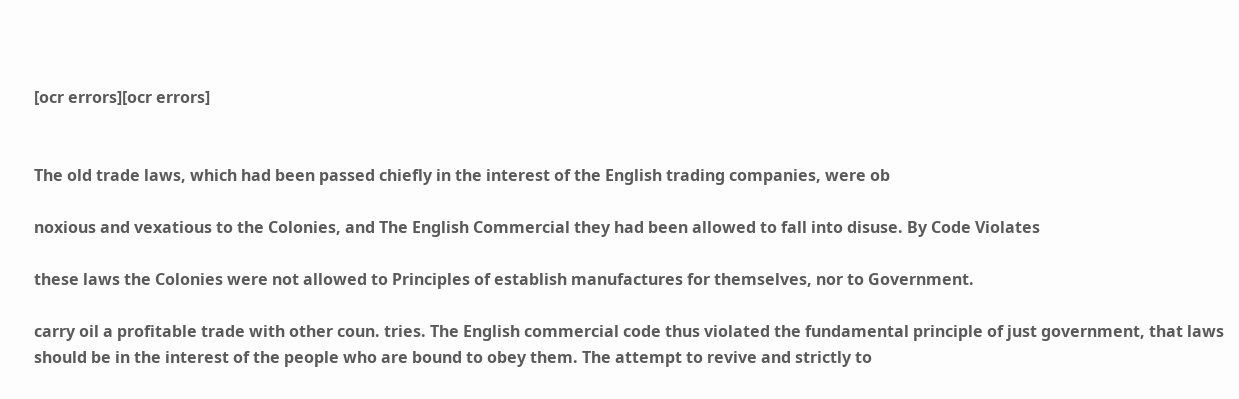[ocr errors][ocr errors]


The old trade laws, which had been passed chiefly in the interest of the English trading companies, were ob

noxious and vexatious to the Colonies, and The English Commercial they had been allowed to fall into disuse. By Code Violates

these laws the Colonies were not allowed to Principles of establish manufactures for themselves, nor to Government.

carry oil a profitable trade with other coun. tries. The English commercial code thus violated the fundamental principle of just government, that laws should be in the interest of the people who are bound to obey them. The attempt to revive and strictly to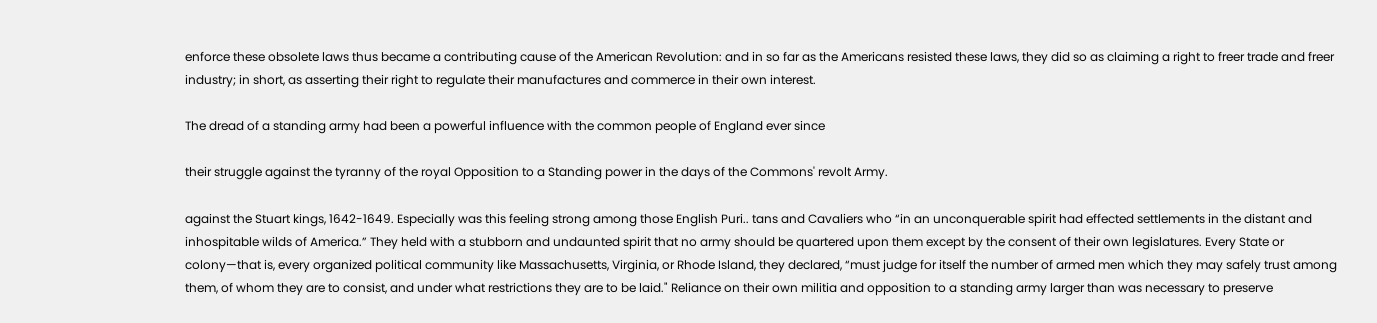enforce these obsolete laws thus became a contributing cause of the American Revolution: and in so far as the Americans resisted these laws, they did so as claiming a right to freer trade and freer industry; in short, as asserting their right to regulate their manufactures and commerce in their own interest.

The dread of a standing army had been a powerful influence with the common people of England ever since

their struggle against the tyranny of the royal Opposition to a Standing power in the days of the Commons' revolt Army.

against the Stuart kings, 1642-1649. Especially was this feeling strong among those English Puri.. tans and Cavaliers who “in an unconquerable spirit had effected settlements in the distant and inhospitable wilds of America.” They held with a stubborn and undaunted spirit that no army should be quartered upon them except by the consent of their own legislatures. Every State or colony—that is, every organized political community like Massachusetts, Virginia, or Rhode Island, they declared, “must judge for itself the number of armed men which they may safely trust among them, of whom they are to consist, and under what restrictions they are to be laid." Reliance on their own militia and opposition to a standing army larger than was necessary to preserve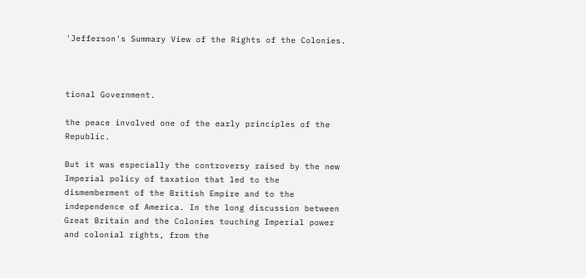'Jefferson's Summary View of the Rights of the Colonies.



tional Government.

the peace involved one of the early principles of the Republic.

But it was especially the controversy raised by the new Imperial policy of taxation that led to the dismemberment of the British Empire and to the independence of America. In the long discussion between Great Britain and the Colonies touching Imperial power and colonial rights, from the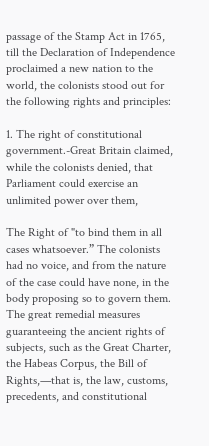passage of the Stamp Act in 1765, till the Declaration of Independence proclaimed a new nation to the world, the colonists stood out for the following rights and principles:

1. The right of constitutional government.-Great Britain claimed, while the colonists denied, that Parliament could exercise an unlimited power over them,

The Right of "to bind them in all cases whatsoever.” The colonists had no voice, and from the nature of the case could have none, in the body proposing so to govern them. The great remedial measures guaranteeing the ancient rights of subjects, such as the Great Charter, the Habeas Corpus, the Bill of Rights,—that is, the law, customs, precedents, and constitutional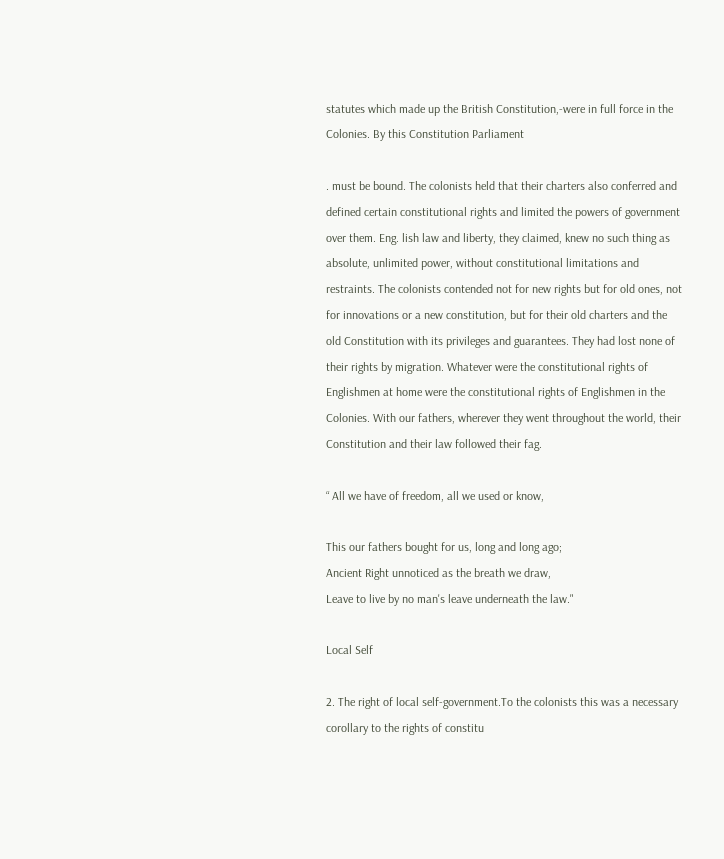statutes which made up the British Constitution,-were in full force in the Colonies. By this Constitution Parliament

. must be bound. The colonists held that their charters also conferred and defined certain constitutional rights and limited the powers of government over them. Eng. lish law and liberty, they claimed, knew no such thing as absolute, unlimited power, without constitutional limitations and restraints. The colonists contended not for new rights but for old ones, not for innovations or a new constitution, but for their old charters and the old Constitution with its privileges and guarantees. They had lost none of their rights by migration. Whatever were the constitutional rights of Englishmen at home were the constitutional rights of Englishmen in the Colonies. With our fathers, wherever they went throughout the world, their Constitution and their law followed their fag.

“ All we have of freedom, all we used or know,

This our fathers bought for us, long and long ago;
Ancient Right unnoticed as the breath we draw,
Leave to live by no man's leave underneath the law."

Local Self

2. The right of local self-government.To the colonists this was a necessary corollary to the rights of constitu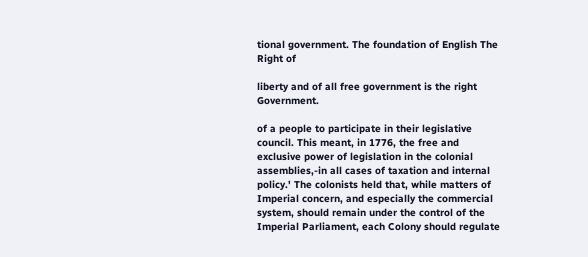tional government. The foundation of English The Right of

liberty and of all free government is the right Government.

of a people to participate in their legislative council. This meant, in 1776, the free and exclusive power of legislation in the colonial assemblies,-in all cases of taxation and internal policy.' The colonists held that, while matters of Imperial concern, and especially the commercial system, should remain under the control of the Imperial Parliament, each Colony should regulate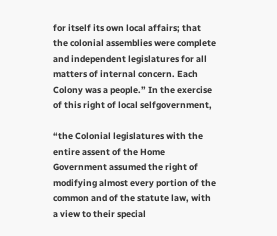for itself its own local affairs; that the colonial assemblies were complete and independent legislatures for all matters of internal concern. Each Colony was a people.” In the exercise of this right of local selfgovernment,

“the Colonial legislatures with the entire assent of the Home Government assumed the right of modifying almost every portion of the common and of the statute law, with a view to their special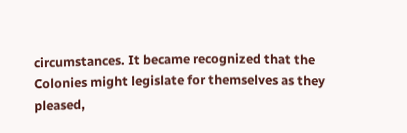circumstances. It became recognized that the Colonies might legislate for themselves as they pleased,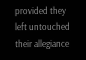provided they left untouched their allegiance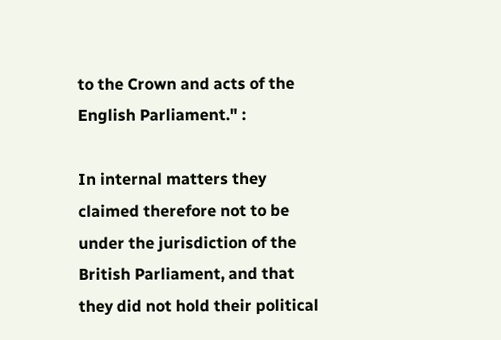to the Crown and acts of the English Parliament." :

In internal matters they claimed therefore not to be under the jurisdiction of the British Parliament, and that they did not hold their political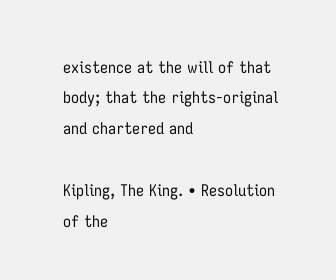existence at the will of that body; that the rights-original and chartered and

Kipling, The King. • Resolution of the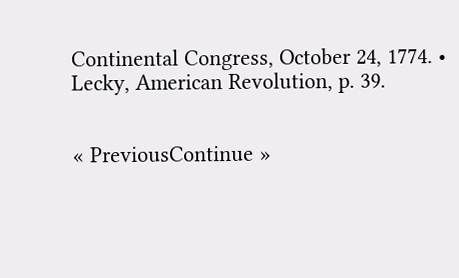Continental Congress, October 24, 1774. • Lecky, American Revolution, p. 39.


« PreviousContinue »